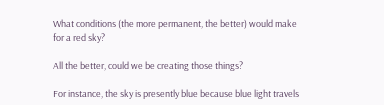What conditions (the more permanent, the better) would make for a red sky?

All the better, could we be creating those things?

For instance, the sky is presently blue because blue light travels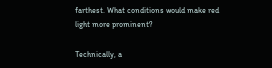farthest. What conditions would make red light more prominent?

Technically, a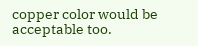copper color would be acceptable too.